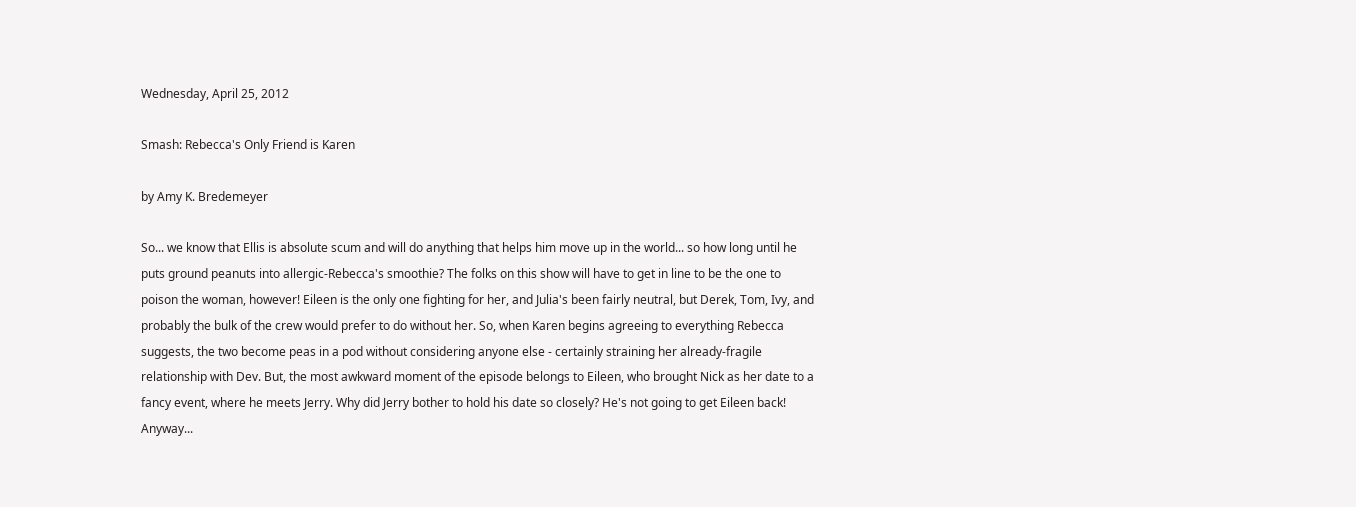Wednesday, April 25, 2012

Smash: Rebecca's Only Friend is Karen

by Amy K. Bredemeyer

So... we know that Ellis is absolute scum and will do anything that helps him move up in the world... so how long until he puts ground peanuts into allergic-Rebecca's smoothie? The folks on this show will have to get in line to be the one to poison the woman, however! Eileen is the only one fighting for her, and Julia's been fairly neutral, but Derek, Tom, Ivy, and probably the bulk of the crew would prefer to do without her. So, when Karen begins agreeing to everything Rebecca suggests, the two become peas in a pod without considering anyone else - certainly straining her already-fragile relationship with Dev. But, the most awkward moment of the episode belongs to Eileen, who brought Nick as her date to a fancy event, where he meets Jerry. Why did Jerry bother to hold his date so closely? He's not going to get Eileen back! Anyway...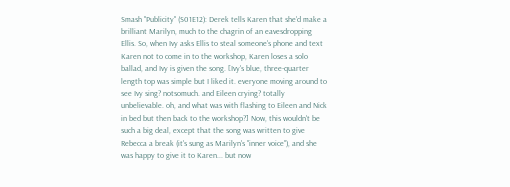Smash "Publicity" (S01E12): Derek tells Karen that she'd make a brilliant Marilyn, much to the chagrin of an eavesdropping Ellis. So, when Ivy asks Ellis to steal someone's phone and text Karen not to come in to the workshop, Karen loses a solo ballad, and Ivy is given the song. [Ivy's blue, three-quarter length top was simple but I liked it. everyone moving around to see Ivy sing? notsomuch. and Eileen crying? totally unbelievable. oh, and what was with flashing to Eileen and Nick in bed but then back to the workshop?] Now, this wouldn't be such a big deal, except that the song was written to give Rebecca a break (it's sung as Marilyn's "inner voice"), and she was happy to give it to Karen... but now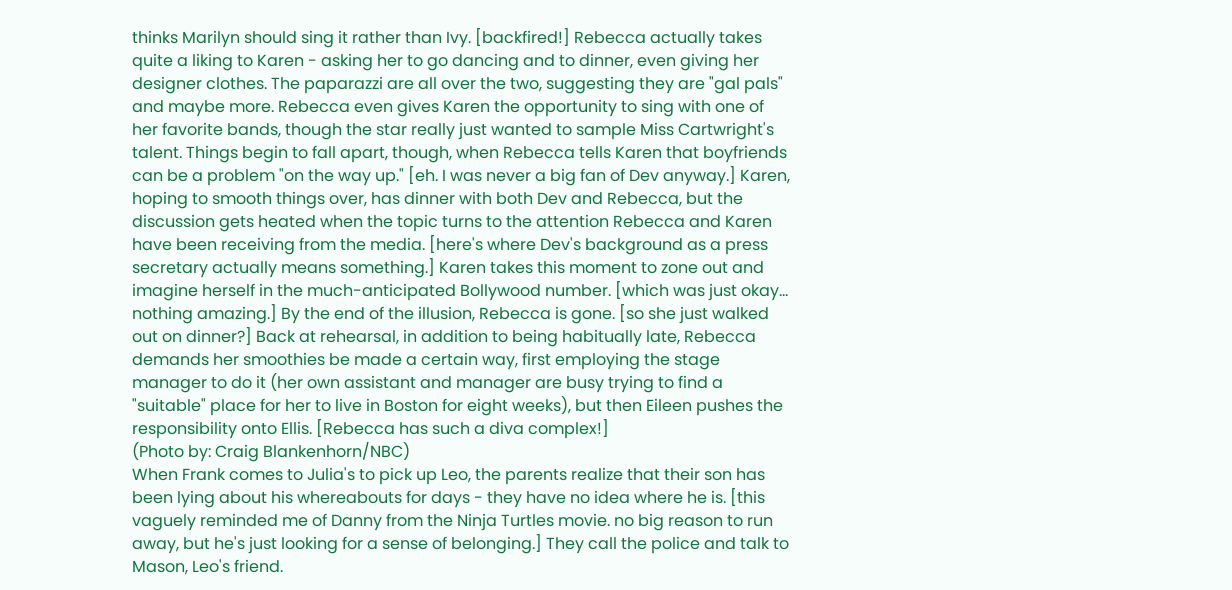thinks Marilyn should sing it rather than Ivy. [backfired!] Rebecca actually takes quite a liking to Karen - asking her to go dancing and to dinner, even giving her designer clothes. The paparazzi are all over the two, suggesting they are "gal pals" and maybe more. Rebecca even gives Karen the opportunity to sing with one of her favorite bands, though the star really just wanted to sample Miss Cartwright's talent. Things begin to fall apart, though, when Rebecca tells Karen that boyfriends can be a problem "on the way up." [eh. I was never a big fan of Dev anyway.] Karen, hoping to smooth things over, has dinner with both Dev and Rebecca, but the discussion gets heated when the topic turns to the attention Rebecca and Karen have been receiving from the media. [here's where Dev's background as a press secretary actually means something.] Karen takes this moment to zone out and imagine herself in the much-anticipated Bollywood number. [which was just okay... nothing amazing.] By the end of the illusion, Rebecca is gone. [so she just walked out on dinner?] Back at rehearsal, in addition to being habitually late, Rebecca demands her smoothies be made a certain way, first employing the stage manager to do it (her own assistant and manager are busy trying to find a "suitable" place for her to live in Boston for eight weeks), but then Eileen pushes the responsibility onto Ellis. [Rebecca has such a diva complex!]
(Photo by: Craig Blankenhorn/NBC)
When Frank comes to Julia's to pick up Leo, the parents realize that their son has been lying about his whereabouts for days - they have no idea where he is. [this vaguely reminded me of Danny from the Ninja Turtles movie. no big reason to run away, but he's just looking for a sense of belonging.] They call the police and talk to Mason, Leo's friend.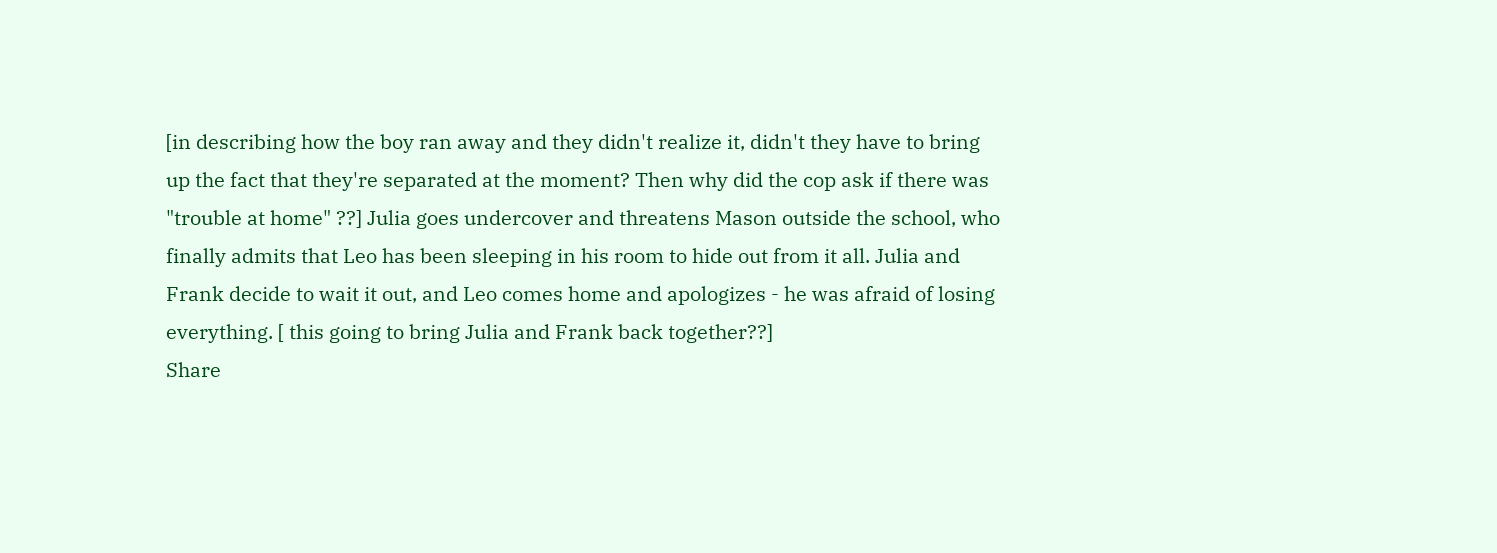[in describing how the boy ran away and they didn't realize it, didn't they have to bring up the fact that they're separated at the moment? Then why did the cop ask if there was "trouble at home" ??] Julia goes undercover and threatens Mason outside the school, who finally admits that Leo has been sleeping in his room to hide out from it all. Julia and Frank decide to wait it out, and Leo comes home and apologizes - he was afraid of losing everything. [ this going to bring Julia and Frank back together??]
Share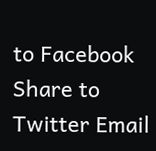to Facebook Share to Twitter Email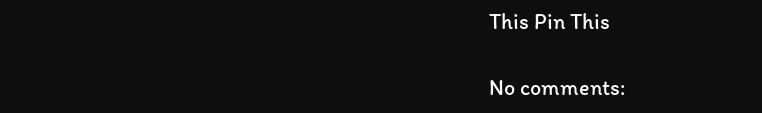This Pin This

No comments: